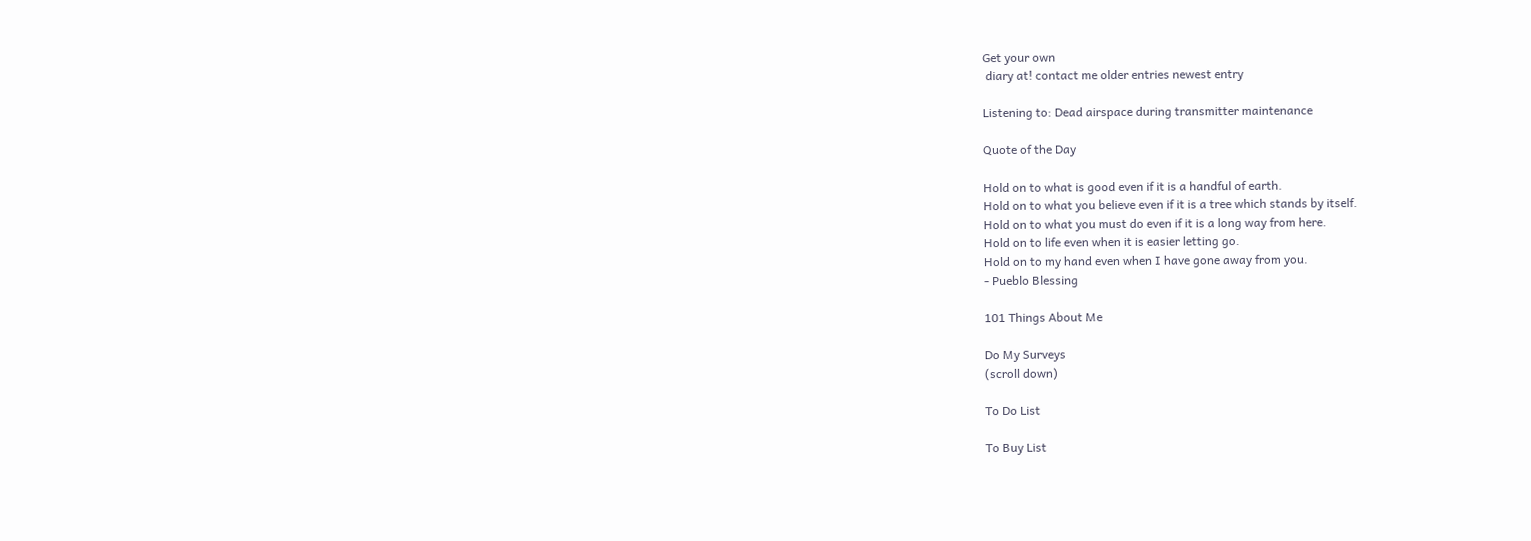Get your own
 diary at! contact me older entries newest entry

Listening to: Dead airspace during transmitter maintenance

Quote of the Day

Hold on to what is good even if it is a handful of earth.
Hold on to what you believe even if it is a tree which stands by itself.
Hold on to what you must do even if it is a long way from here.
Hold on to life even when it is easier letting go.
Hold on to my hand even when I have gone away from you.
- Pueblo Blessing

101 Things About Me

Do My Surveys
(scroll down)

To Do List

To Buy List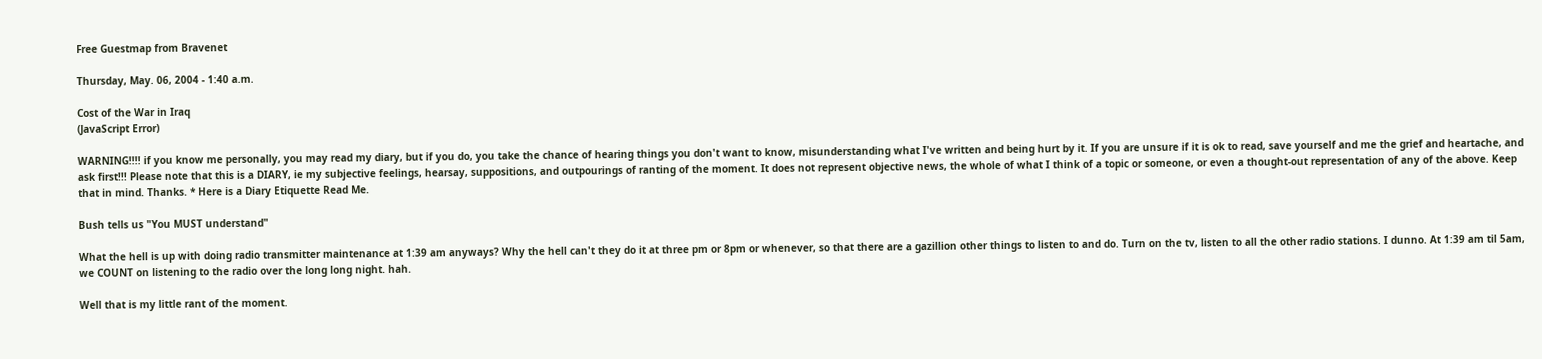Free Guestmap from Bravenet

Thursday, May. 06, 2004 - 1:40 a.m.

Cost of the War in Iraq
(JavaScript Error)

WARNING!!!! if you know me personally, you may read my diary, but if you do, you take the chance of hearing things you don't want to know, misunderstanding what I've written and being hurt by it. If you are unsure if it is ok to read, save yourself and me the grief and heartache, and ask first!!! Please note that this is a DIARY, ie my subjective feelings, hearsay, suppositions, and outpourings of ranting of the moment. It does not represent objective news, the whole of what I think of a topic or someone, or even a thought-out representation of any of the above. Keep that in mind. Thanks. * Here is a Diary Etiquette Read Me.

Bush tells us "You MUST understand"

What the hell is up with doing radio transmitter maintenance at 1:39 am anyways? Why the hell can't they do it at three pm or 8pm or whenever, so that there are a gazillion other things to listen to and do. Turn on the tv, listen to all the other radio stations. I dunno. At 1:39 am til 5am, we COUNT on listening to the radio over the long long night. hah.

Well that is my little rant of the moment.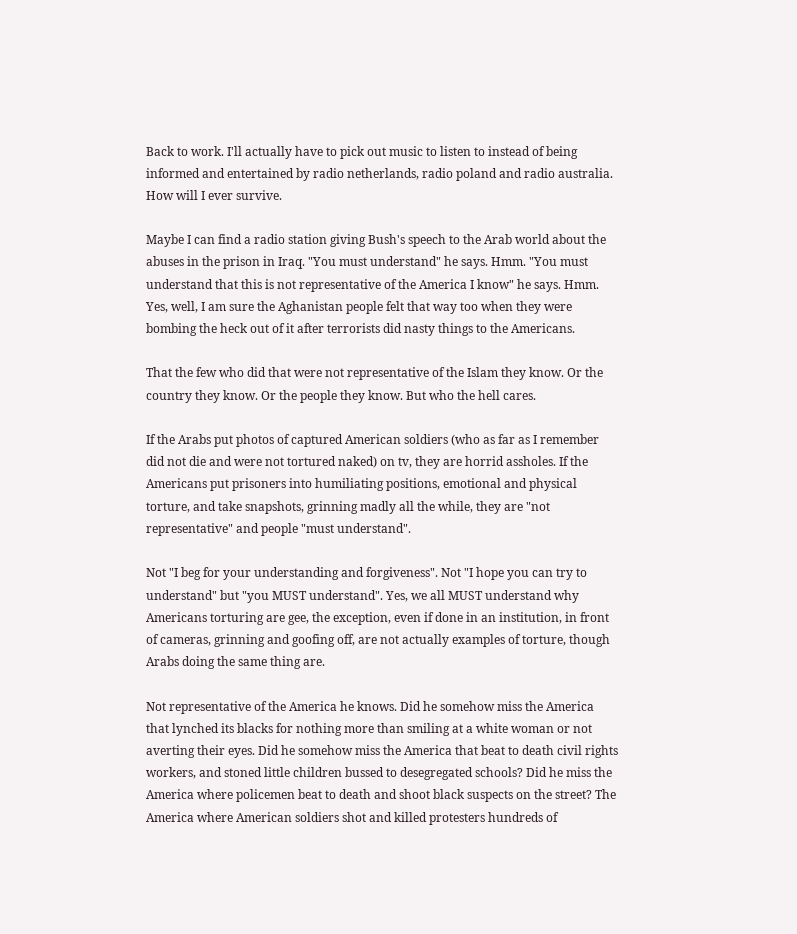Back to work. I'll actually have to pick out music to listen to instead of being informed and entertained by radio netherlands, radio poland and radio australia. How will I ever survive.

Maybe I can find a radio station giving Bush's speech to the Arab world about the abuses in the prison in Iraq. "You must understand" he says. Hmm. "You must understand that this is not representative of the America I know" he says. Hmm. Yes, well, I am sure the Aghanistan people felt that way too when they were bombing the heck out of it after terrorists did nasty things to the Americans.

That the few who did that were not representative of the Islam they know. Or the country they know. Or the people they know. But who the hell cares.

If the Arabs put photos of captured American soldiers (who as far as I remember did not die and were not tortured naked) on tv, they are horrid assholes. If the Americans put prisoners into humiliating positions, emotional and physical torture, and take snapshots, grinning madly all the while, they are "not representative" and people "must understand".

Not "I beg for your understanding and forgiveness". Not "I hope you can try to understand" but "you MUST understand". Yes, we all MUST understand why Americans torturing are gee, the exception, even if done in an institution, in front of cameras, grinning and goofing off, are not actually examples of torture, though Arabs doing the same thing are.

Not representative of the America he knows. Did he somehow miss the America that lynched its blacks for nothing more than smiling at a white woman or not averting their eyes. Did he somehow miss the America that beat to death civil rights workers, and stoned little children bussed to desegregated schools? Did he miss the America where policemen beat to death and shoot black suspects on the street? The America where American soldiers shot and killed protesters hundreds of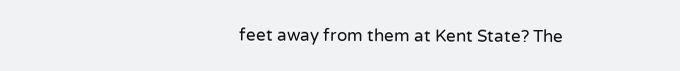feet away from them at Kent State? The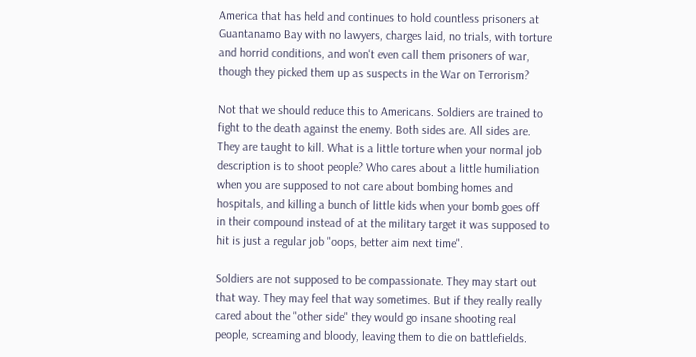America that has held and continues to hold countless prisoners at Guantanamo Bay with no lawyers, charges laid, no trials, with torture and horrid conditions, and won't even call them prisoners of war, though they picked them up as suspects in the War on Terrorism?

Not that we should reduce this to Americans. Soldiers are trained to fight to the death against the enemy. Both sides are. All sides are. They are taught to kill. What is a little torture when your normal job description is to shoot people? Who cares about a little humiliation when you are supposed to not care about bombing homes and hospitals, and killing a bunch of little kids when your bomb goes off in their compound instead of at the military target it was supposed to hit is just a regular job "oops, better aim next time".

Soldiers are not supposed to be compassionate. They may start out that way. They may feel that way sometimes. But if they really really cared about the "other side" they would go insane shooting real people, screaming and bloody, leaving them to die on battlefields.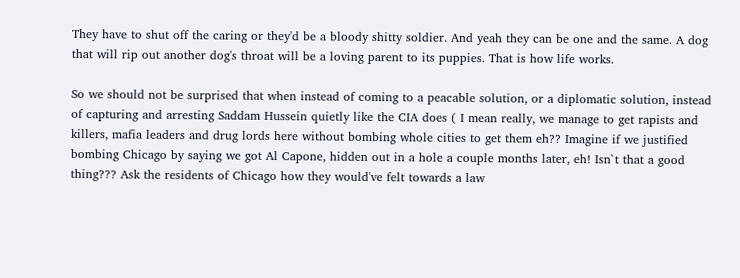They have to shut off the caring or they'd be a bloody shitty soldier. And yeah they can be one and the same. A dog that will rip out another dog's throat will be a loving parent to its puppies. That is how life works.

So we should not be surprised that when instead of coming to a peacable solution, or a diplomatic solution, instead of capturing and arresting Saddam Hussein quietly like the CIA does ( I mean really, we manage to get rapists and killers, mafia leaders and drug lords here without bombing whole cities to get them eh?? Imagine if we justified bombing Chicago by saying we got Al Capone, hidden out in a hole a couple months later, eh! Isn`t that a good thing??? Ask the residents of Chicago how they would've felt towards a law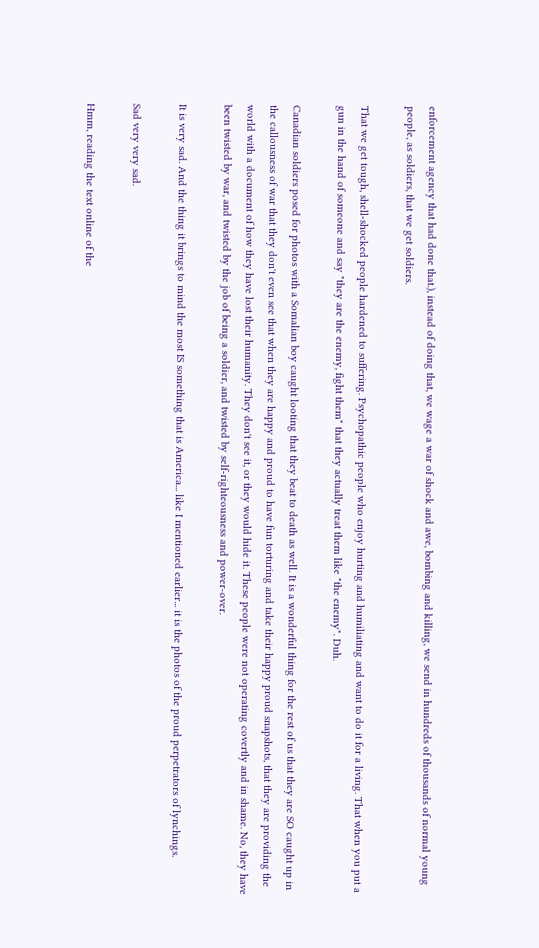enforcement agency that had done that.), instead of doing that, we wage a war of shock and awe, bombing and killing, we send in hundreds of thousands of normal young people, as soldiers, that we get soldiers.

That we get tough, shell-shocked people hardened to suffering. Psychopathic people who enjoy hurting and humiliating and want to do it for a living. That when you put a gun in the hand of someone and say "they are the enemy, fight them" that they actually treat them like "the enemy". Duh.

Canadian soldiers posed for photos with a Somalian boy caught looting that they beat to death as well. It is a wonderful thing for the rest of us that they are SO caught up in the callousness of war that they don't even see that when they are happy and proud to have fun torturing and take their happy proud snapshots, that they are providing the world with a document of how they have lost their humanity. They don't see it, or they would hide it. These people were not operating covertly and in shame. No, they have been twisted by war, and twisted by the job of being a soldier, and twisted by self-righteousness and power-over.

It is very sad. And the thing it brings to mind the most IS something that is America... like I mentioned earlier... it is the photos of the proud perpetrators of lynchings.

Sad very very sad.

Hmm, reading the text online of the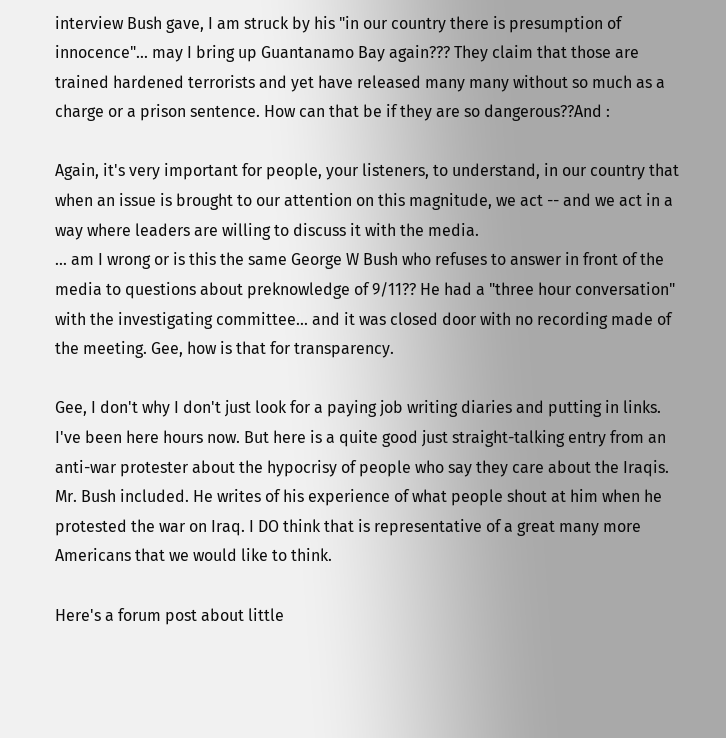interview Bush gave, I am struck by his "in our country there is presumption of innocence"... may I bring up Guantanamo Bay again??? They claim that those are trained hardened terrorists and yet have released many many without so much as a charge or a prison sentence. How can that be if they are so dangerous??And :

Again, it's very important for people, your listeners, to understand, in our country that when an issue is brought to our attention on this magnitude, we act -- and we act in a way where leaders are willing to discuss it with the media.
... am I wrong or is this the same George W Bush who refuses to answer in front of the media to questions about preknowledge of 9/11?? He had a "three hour conversation" with the investigating committee... and it was closed door with no recording made of the meeting. Gee, how is that for transparency.

Gee, I don't why I don't just look for a paying job writing diaries and putting in links. I've been here hours now. But here is a quite good just straight-talking entry from an anti-war protester about the hypocrisy of people who say they care about the Iraqis. Mr. Bush included. He writes of his experience of what people shout at him when he protested the war on Iraq. I DO think that is representative of a great many more Americans that we would like to think.

Here's a forum post about little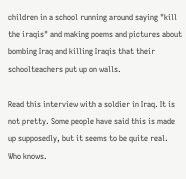children in a school running around saying "kill the iraqis" and making poems and pictures about bombing Iraq and killing Iraqis that their schoolteachers put up on walls.

Read this interview with a soldier in Iraq. It is not pretty. Some people have said this is made up supposedly, but it seems to be quite real. Who knows.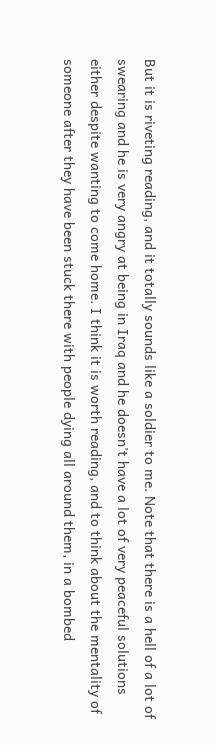But it is riveting reading, and it totally sounds like a soldier to me. Note that there is a hell of a lot of swearing and he is very angry at being in Iraq and he doesn't have a lot of very peaceful solutions either despite wanting to come home. I think it is worth reading, and to think about the mentality of someone after they have been stuck there with people dying all around them, in a bombed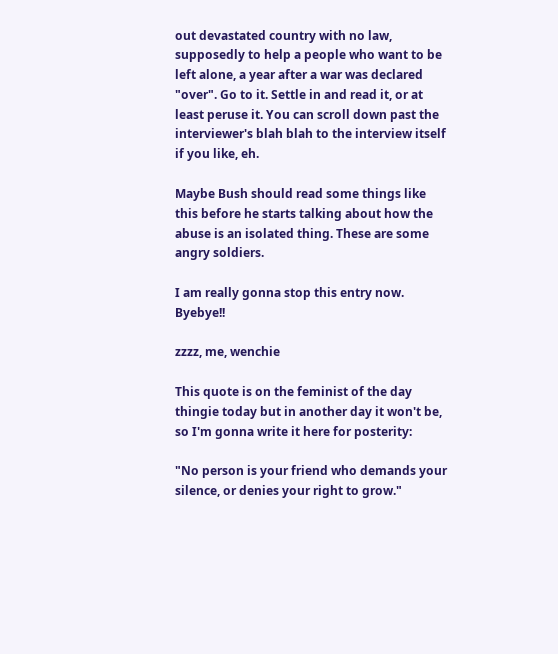out devastated country with no law, supposedly to help a people who want to be left alone, a year after a war was declared "over". Go to it. Settle in and read it, or at least peruse it. You can scroll down past the interviewer's blah blah to the interview itself if you like, eh.

Maybe Bush should read some things like this before he starts talking about how the abuse is an isolated thing. These are some angry soldiers.

I am really gonna stop this entry now. Byebye!!

zzzz, me, wenchie

This quote is on the feminist of the day thingie today but in another day it won't be, so I'm gonna write it here for posterity:

"No person is your friend who demands your silence, or denies your right to grow."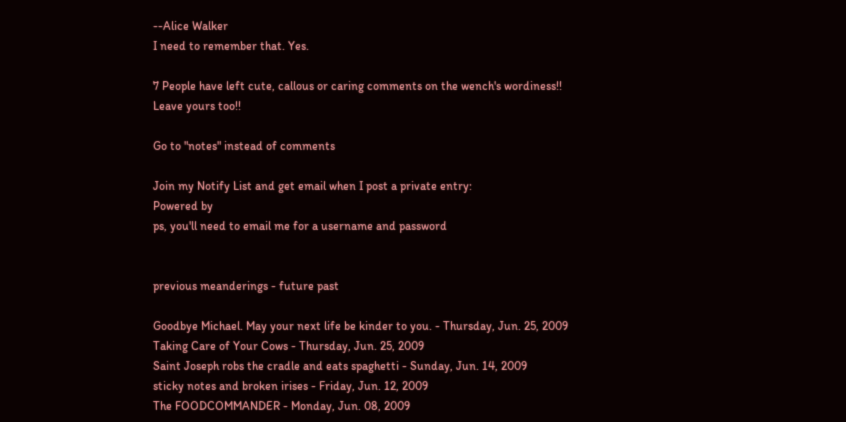--Alice Walker
I need to remember that. Yes.

7 People have left cute, callous or caring comments on the wench's wordiness!!
Leave yours too!!

Go to "notes" instead of comments

Join my Notify List and get email when I post a private entry:
Powered by
ps, you'll need to email me for a username and password


previous meanderings - future past

Goodbye Michael. May your next life be kinder to you. - Thursday, Jun. 25, 2009
Taking Care of Your Cows - Thursday, Jun. 25, 2009
Saint Joseph robs the cradle and eats spaghetti - Sunday, Jun. 14, 2009
sticky notes and broken irises - Friday, Jun. 12, 2009
The FOODCOMMANDER - Monday, Jun. 08, 2009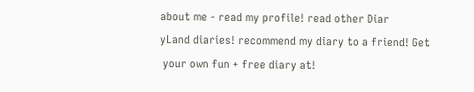about me - read my profile! read other Diar
yLand diaries! recommend my diary to a friend! Get
 your own fun + free diary at!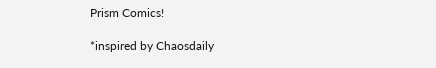Prism Comics!

*inspired by Chaosdaily